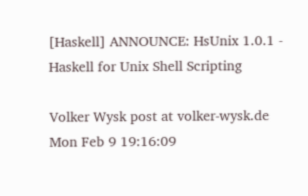[Haskell] ANNOUNCE: HsUnix 1.0.1 - Haskell for Unix Shell Scripting

Volker Wysk post at volker-wysk.de
Mon Feb 9 19:16:09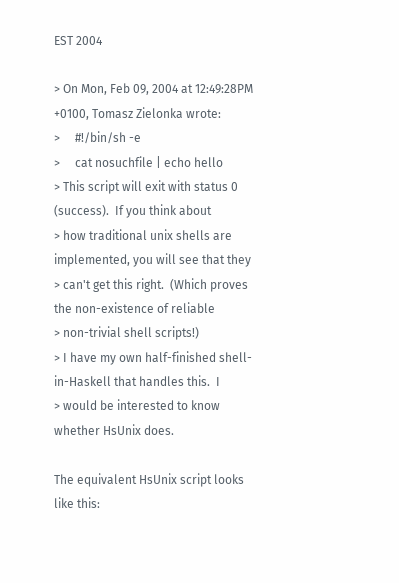EST 2004

> On Mon, Feb 09, 2004 at 12:49:28PM +0100, Tomasz Zielonka wrote:
>     #!/bin/sh -e
>     cat nosuchfile | echo hello
> This script will exit with status 0 (success).  If you think about
> how traditional unix shells are implemented, you will see that they
> can't get this right.  (Which proves the non-existence of reliable
> non-trivial shell scripts!)
> I have my own half-finished shell-in-Haskell that handles this.  I
> would be interested to know whether HsUnix does.

The equivalent HsUnix script looks like this: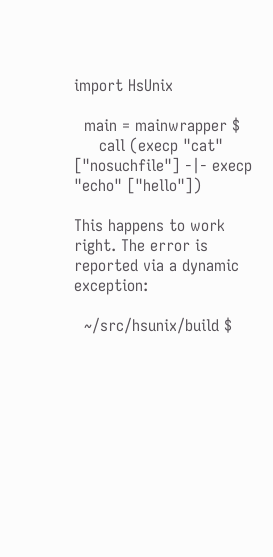import HsUnix

  main = mainwrapper $
     call (execp "cat" ["nosuchfile"] -|- execp "echo" ["hello"])

This happens to work right. The error is reported via a dynamic exception:

  ~/src/hsunix/build $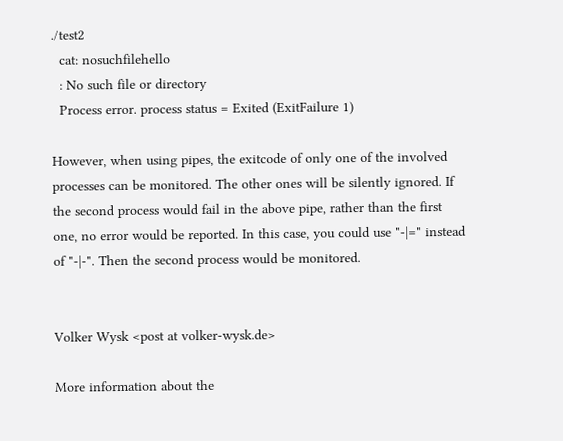./test2
  cat: nosuchfilehello
  : No such file or directory
  Process error. process status = Exited (ExitFailure 1)

However, when using pipes, the exitcode of only one of the involved
processes can be monitored. The other ones will be silently ignored. If
the second process would fail in the above pipe, rather than the first
one, no error would be reported. In this case, you could use "-|=" instead
of "-|-". Then the second process would be monitored.


Volker Wysk <post at volker-wysk.de>

More information about the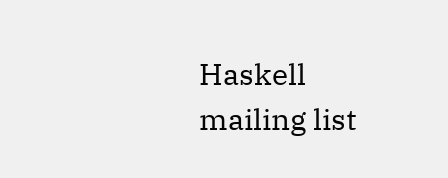Haskell mailing list